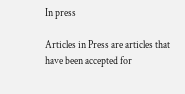In press

Articles in Press are articles that have been accepted for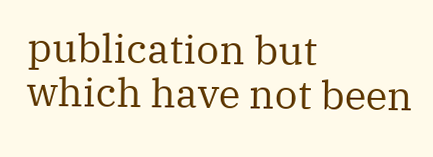publication but which have not been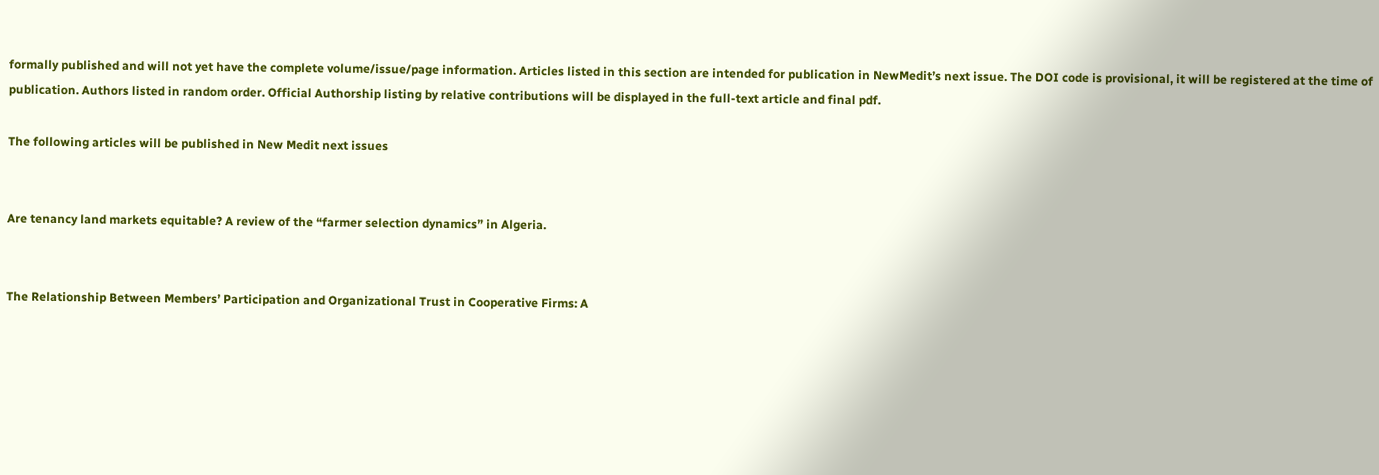formally published and will not yet have the complete volume/issue/page information. Articles listed in this section are intended for publication in NewMedit’s next issue. The DOI code is provisional, it will be registered at the time of publication. Authors listed in random order. Official Authorship listing by relative contributions will be displayed in the full-text article and final pdf.

The following articles will be published in New Medit next issues


Are tenancy land markets equitable? A review of the “farmer selection dynamics” in Algeria.


The Relationship Between Members’ Participation and Organizational Trust in Cooperative Firms: A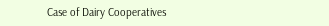Case of Dairy Cooperatives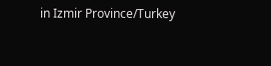in Izmir Province/Turkey